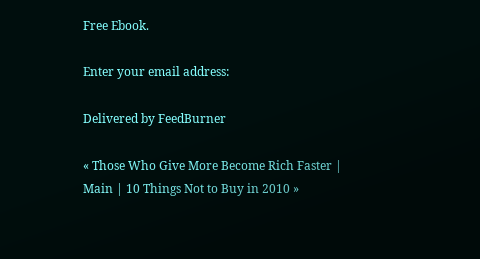Free Ebook.

Enter your email address:

Delivered by FeedBurner

« Those Who Give More Become Rich Faster | Main | 10 Things Not to Buy in 2010 »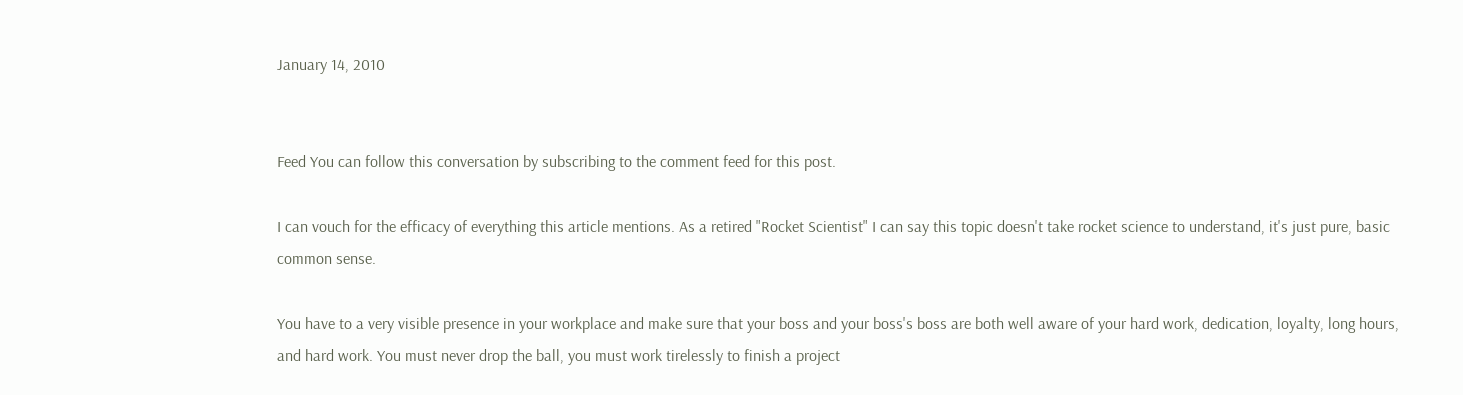January 14, 2010


Feed You can follow this conversation by subscribing to the comment feed for this post.

I can vouch for the efficacy of everything this article mentions. As a retired "Rocket Scientist" I can say this topic doesn't take rocket science to understand, it's just pure, basic common sense.

You have to a very visible presence in your workplace and make sure that your boss and your boss's boss are both well aware of your hard work, dedication, loyalty, long hours, and hard work. You must never drop the ball, you must work tirelessly to finish a project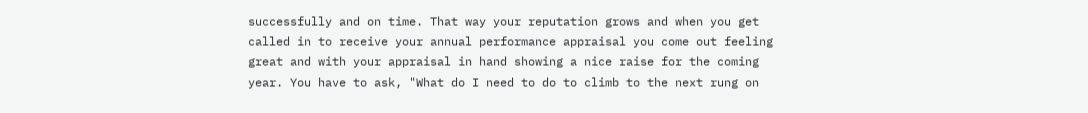successfully and on time. That way your reputation grows and when you get called in to receive your annual performance appraisal you come out feeling great and with your appraisal in hand showing a nice raise for the coming year. You have to ask, "What do I need to do to climb to the next rung on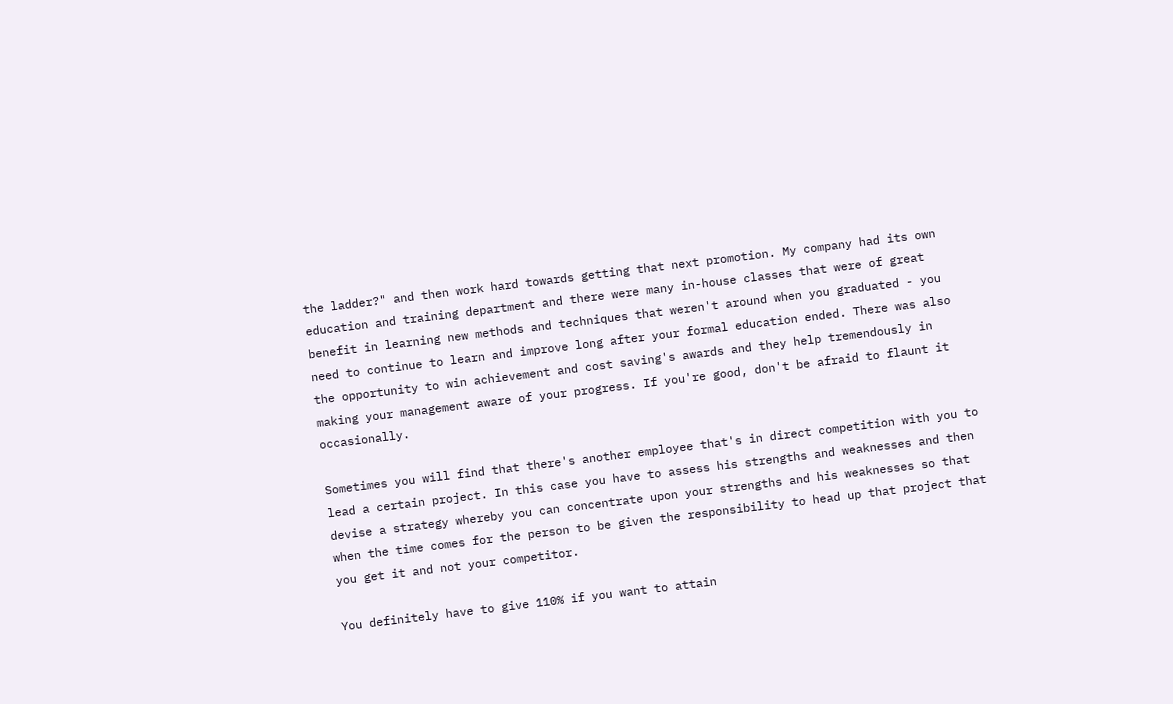the ladder?" and then work hard towards getting that next promotion. My company had its own education and training department and there were many in-house classes that were of great benefit in learning new methods and techniques that weren't around when you graduated - you need to continue to learn and improve long after your formal education ended. There was also the opportunity to win achievement and cost saving's awards and they help tremendously in making your management aware of your progress. If you're good, don't be afraid to flaunt it occasionally.

Sometimes you will find that there's another employee that's in direct competition with you to lead a certain project. In this case you have to assess his strengths and weaknesses and then devise a strategy whereby you can concentrate upon your strengths and his weaknesses so that when the time comes for the person to be given the responsibility to head up that project that you get it and not your competitor.

You definitely have to give 110% if you want to attain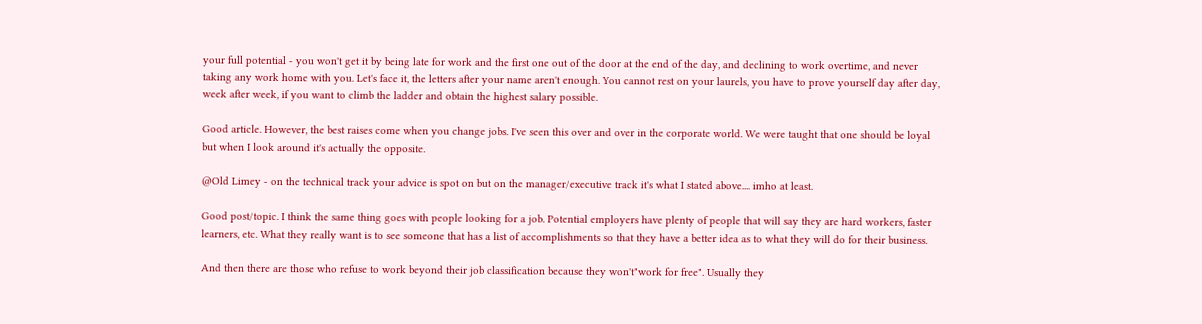your full potential - you won't get it by being late for work and the first one out of the door at the end of the day, and declining to work overtime, and never taking any work home with you. Let's face it, the letters after your name aren't enough. You cannot rest on your laurels, you have to prove yourself day after day, week after week, if you want to climb the ladder and obtain the highest salary possible.

Good article. However, the best raises come when you change jobs. I've seen this over and over in the corporate world. We were taught that one should be loyal but when I look around it's actually the opposite.

@Old Limey - on the technical track your advice is spot on but on the manager/executive track it's what I stated above.... imho at least.

Good post/topic. I think the same thing goes with people looking for a job. Potential employers have plenty of people that will say they are hard workers, faster learners, etc. What they really want is to see someone that has a list of accomplishments so that they have a better idea as to what they will do for their business.

And then there are those who refuse to work beyond their job classification because they won't"work for free". Usually they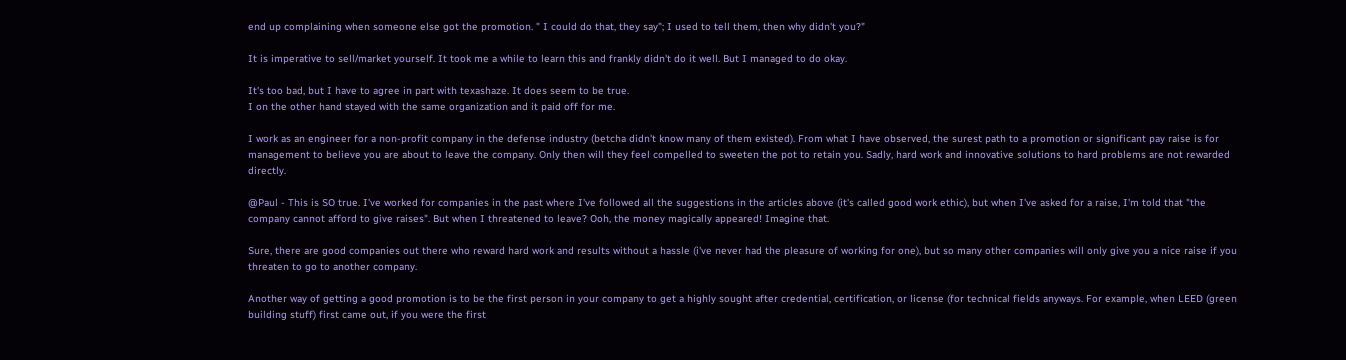end up complaining when someone else got the promotion. " I could do that, they say"; I used to tell them, then why didn't you?"

It is imperative to sell/market yourself. It took me a while to learn this and frankly didn't do it well. But I managed to do okay.

It's too bad, but I have to agree in part with texashaze. It does seem to be true.
I on the other hand stayed with the same organization and it paid off for me.

I work as an engineer for a non-profit company in the defense industry (betcha didn't know many of them existed). From what I have observed, the surest path to a promotion or significant pay raise is for management to believe you are about to leave the company. Only then will they feel compelled to sweeten the pot to retain you. Sadly, hard work and innovative solutions to hard problems are not rewarded directly.

@Paul - This is SO true. I've worked for companies in the past where I've followed all the suggestions in the articles above (it's called good work ethic), but when I've asked for a raise, I'm told that "the company cannot afford to give raises". But when I threatened to leave? Ooh, the money magically appeared! Imagine that.

Sure, there are good companies out there who reward hard work and results without a hassle (i've never had the pleasure of working for one), but so many other companies will only give you a nice raise if you threaten to go to another company.

Another way of getting a good promotion is to be the first person in your company to get a highly sought after credential, certification, or license (for technical fields anyways. For example, when LEED (green building stuff) first came out, if you were the first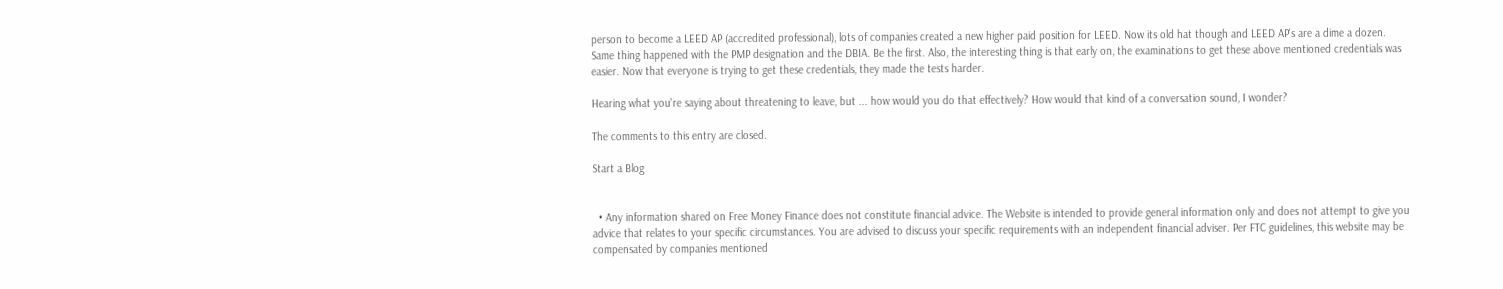person to become a LEED AP (accredited professional), lots of companies created a new higher paid position for LEED. Now its old hat though and LEED AP's are a dime a dozen. Same thing happened with the PMP designation and the DBIA. Be the first. Also, the interesting thing is that early on, the examinations to get these above mentioned credentials was easier. Now that everyone is trying to get these credentials, they made the tests harder.

Hearing what you're saying about threatening to leave, but ... how would you do that effectively? How would that kind of a conversation sound, I wonder?

The comments to this entry are closed.

Start a Blog


  • Any information shared on Free Money Finance does not constitute financial advice. The Website is intended to provide general information only and does not attempt to give you advice that relates to your specific circumstances. You are advised to discuss your specific requirements with an independent financial adviser. Per FTC guidelines, this website may be compensated by companies mentioned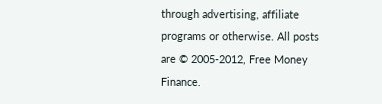through advertising, affiliate programs or otherwise. All posts are © 2005-2012, Free Money Finance.